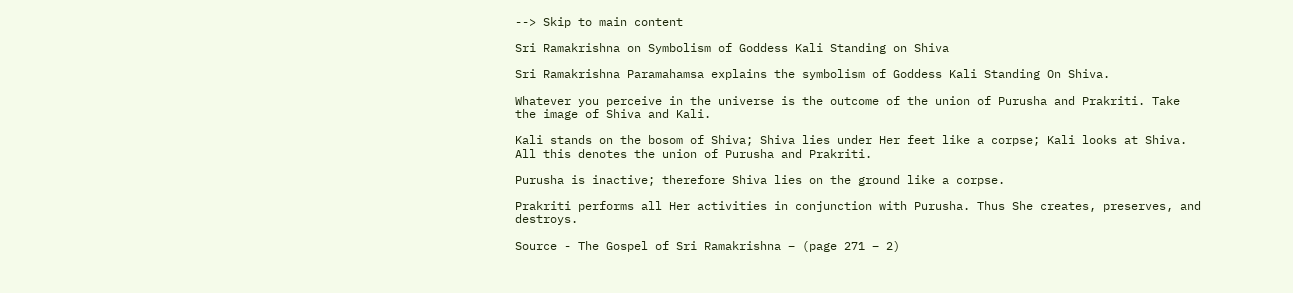--> Skip to main content

Sri Ramakrishna on Symbolism of Goddess Kali Standing on Shiva

Sri Ramakrishna Paramahamsa explains the symbolism of Goddess Kali Standing On Shiva.

Whatever you perceive in the universe is the outcome of the union of Purusha and Prakriti. Take the image of Shiva and Kali.

Kali stands on the bosom of Shiva; Shiva lies under Her feet like a corpse; Kali looks at Shiva. All this denotes the union of Purusha and Prakriti.

Purusha is inactive; therefore Shiva lies on the ground like a corpse.

Prakriti performs all Her activities in conjunction with Purusha. Thus She creates, preserves, and destroys.

Source - The Gospel of Sri Ramakrishna – (page 271 – 2)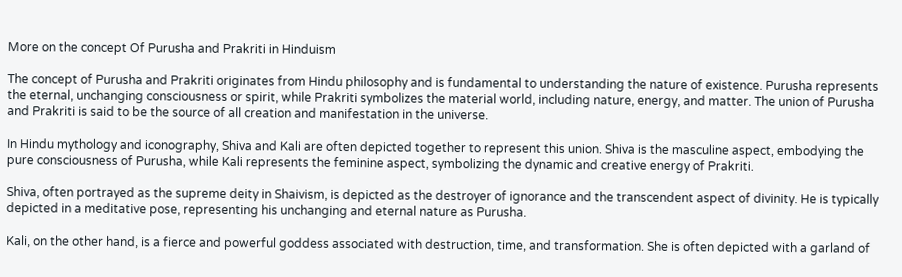More on the concept Of Purusha and Prakriti in Hinduism

The concept of Purusha and Prakriti originates from Hindu philosophy and is fundamental to understanding the nature of existence. Purusha represents the eternal, unchanging consciousness or spirit, while Prakriti symbolizes the material world, including nature, energy, and matter. The union of Purusha and Prakriti is said to be the source of all creation and manifestation in the universe.

In Hindu mythology and iconography, Shiva and Kali are often depicted together to represent this union. Shiva is the masculine aspect, embodying the pure consciousness of Purusha, while Kali represents the feminine aspect, symbolizing the dynamic and creative energy of Prakriti.

Shiva, often portrayed as the supreme deity in Shaivism, is depicted as the destroyer of ignorance and the transcendent aspect of divinity. He is typically depicted in a meditative pose, representing his unchanging and eternal nature as Purusha.

Kali, on the other hand, is a fierce and powerful goddess associated with destruction, time, and transformation. She is often depicted with a garland of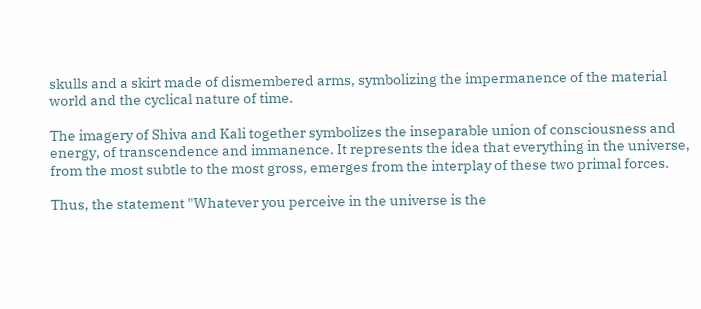skulls and a skirt made of dismembered arms, symbolizing the impermanence of the material world and the cyclical nature of time.

The imagery of Shiva and Kali together symbolizes the inseparable union of consciousness and energy, of transcendence and immanence. It represents the idea that everything in the universe, from the most subtle to the most gross, emerges from the interplay of these two primal forces.

Thus, the statement "Whatever you perceive in the universe is the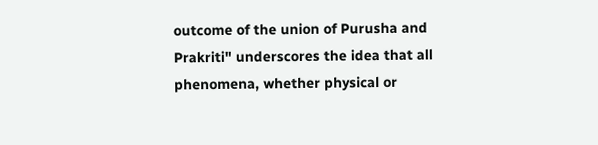outcome of the union of Purusha and Prakriti" underscores the idea that all phenomena, whether physical or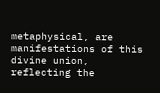metaphysical, are manifestations of this divine union, reflecting the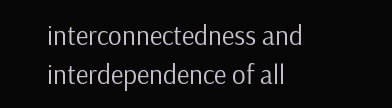interconnectedness and interdependence of all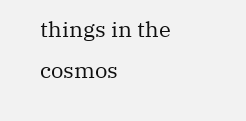things in the cosmos